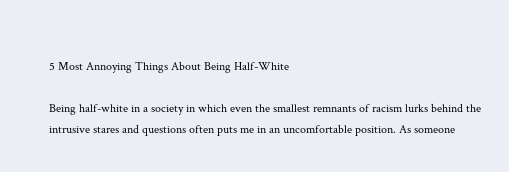5 Most Annoying Things About Being Half-White

Being half-white in a society in which even the smallest remnants of racism lurks behind the intrusive stares and questions often puts me in an uncomfortable position. As someone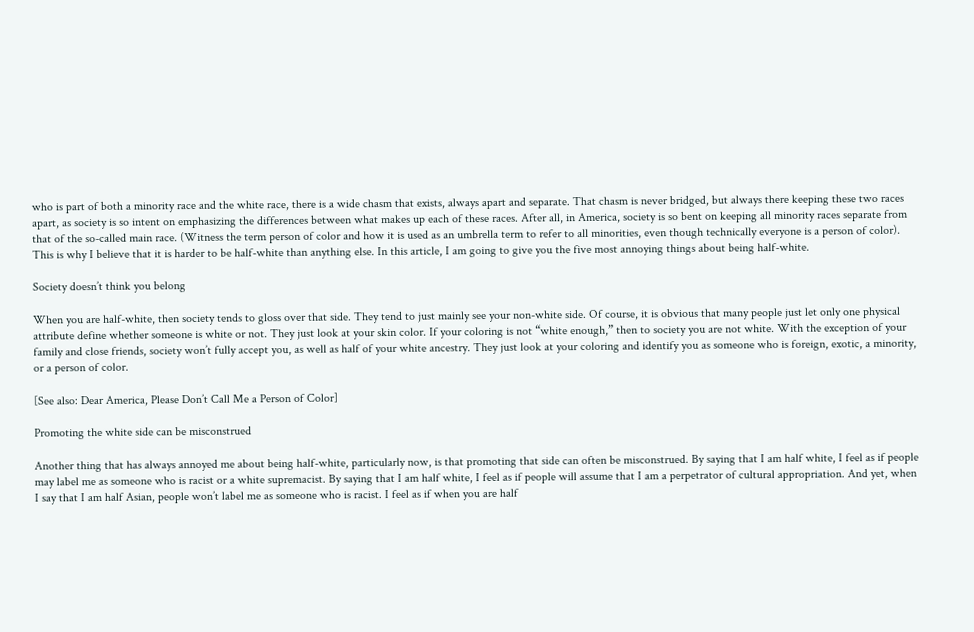who is part of both a minority race and the white race, there is a wide chasm that exists, always apart and separate. That chasm is never bridged, but always there keeping these two races apart, as society is so intent on emphasizing the differences between what makes up each of these races. After all, in America, society is so bent on keeping all minority races separate from that of the so-called main race. (Witness the term person of color and how it is used as an umbrella term to refer to all minorities, even though technically everyone is a person of color). This is why I believe that it is harder to be half-white than anything else. In this article, I am going to give you the five most annoying things about being half-white.

Society doesn’t think you belong

When you are half-white, then society tends to gloss over that side. They tend to just mainly see your non-white side. Of course, it is obvious that many people just let only one physical attribute define whether someone is white or not. They just look at your skin color. If your coloring is not “white enough,” then to society you are not white. With the exception of your family and close friends, society won’t fully accept you, as well as half of your white ancestry. They just look at your coloring and identify you as someone who is foreign, exotic, a minority, or a person of color.

[See also: Dear America, Please Don’t Call Me a Person of Color]

Promoting the white side can be misconstrued

Another thing that has always annoyed me about being half-white, particularly now, is that promoting that side can often be misconstrued. By saying that I am half white, I feel as if people may label me as someone who is racist or a white supremacist. By saying that I am half white, I feel as if people will assume that I am a perpetrator of cultural appropriation. And yet, when I say that I am half Asian, people won’t label me as someone who is racist. I feel as if when you are half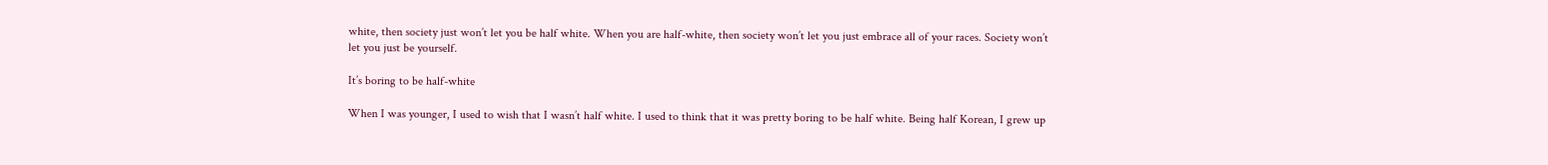white, then society just won’t let you be half white. When you are half-white, then society won’t let you just embrace all of your races. Society won’t let you just be yourself.

It’s boring to be half-white

When I was younger, I used to wish that I wasn’t half white. I used to think that it was pretty boring to be half white. Being half Korean, I grew up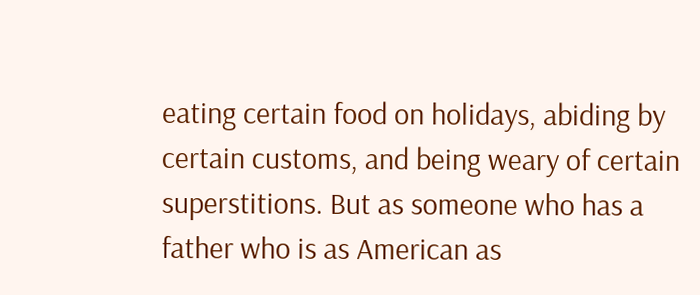eating certain food on holidays, abiding by certain customs, and being weary of certain superstitions. But as someone who has a father who is as American as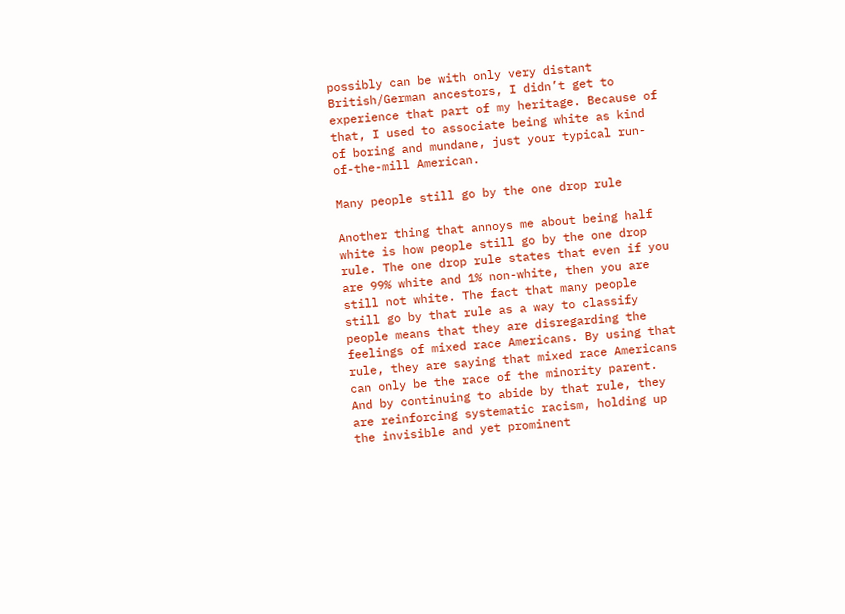possibly can be with only very distant British/German ancestors, I didn’t get to experience that part of my heritage. Because of that, I used to associate being white as kind of boring and mundane, just your typical run-of-the-mill American.

Many people still go by the one drop rule

Another thing that annoys me about being half white is how people still go by the one drop rule. The one drop rule states that even if you are 99% white and 1% non-white, then you are still not white. The fact that many people still go by that rule as a way to classify people means that they are disregarding the feelings of mixed race Americans. By using that rule, they are saying that mixed race Americans can only be the race of the minority parent. And by continuing to abide by that rule, they are reinforcing systematic racism, holding up the invisible and yet prominent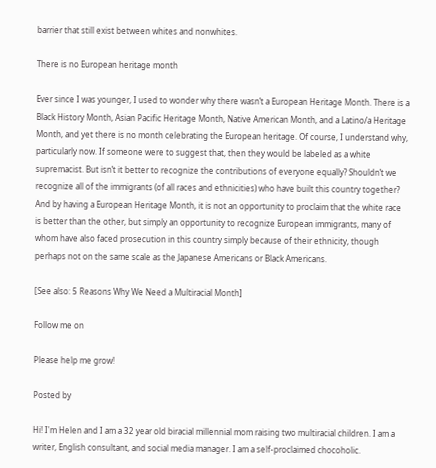barrier that still exist between whites and nonwhites.

There is no European heritage month

Ever since I was younger, I used to wonder why there wasn’t a European Heritage Month. There is a Black History Month, Asian Pacific Heritage Month, Native American Month, and a Latino/a Heritage Month, and yet there is no month celebrating the European heritage. Of course, I understand why, particularly now. If someone were to suggest that, then they would be labeled as a white supremacist. But isn’t it better to recognize the contributions of everyone equally? Shouldn’t we recognize all of the immigrants (of all races and ethnicities) who have built this country together? And by having a European Heritage Month, it is not an opportunity to proclaim that the white race is better than the other, but simply an opportunity to recognize European immigrants, many of whom have also faced prosecution in this country simply because of their ethnicity, though perhaps not on the same scale as the Japanese Americans or Black Americans.

[See also: 5 Reasons Why We Need a Multiracial Month]

Follow me on

Please help me grow!

Posted by

Hi! I'm Helen and I am a 32 year old biracial millennial mom raising two multiracial children. I am a writer, English consultant, and social media manager. I am a self-proclaimed chocoholic.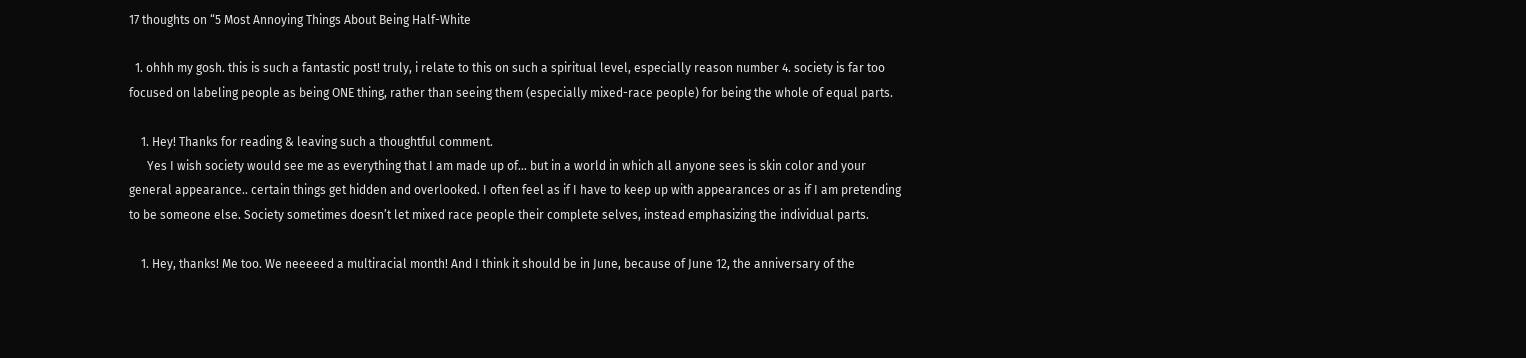17 thoughts on “5 Most Annoying Things About Being Half-White

  1. ohhh my gosh. this is such a fantastic post! truly, i relate to this on such a spiritual level, especially reason number 4. society is far too focused on labeling people as being ONE thing, rather than seeing them (especially mixed-race people) for being the whole of equal parts.

    1. Hey! Thanks for reading & leaving such a thoughtful comment.
      Yes I wish society would see me as everything that I am made up of… but in a world in which all anyone sees is skin color and your general appearance.. certain things get hidden and overlooked. I often feel as if I have to keep up with appearances or as if I am pretending to be someone else. Society sometimes doesn’t let mixed race people their complete selves, instead emphasizing the individual parts.

    1. Hey, thanks! Me too. We neeeeed a multiracial month! And I think it should be in June, because of June 12, the anniversary of the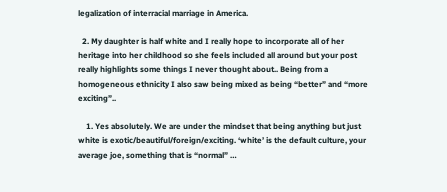legalization of interracial marriage in America.

  2. My daughter is half white and I really hope to incorporate all of her heritage into her childhood so she feels included all around but your post really highlights some things I never thought about.. Being from a homogeneous ethnicity I also saw being mixed as being “better” and “more exciting”..

    1. Yes absolutely. We are under the mindset that being anything but just white is exotic/beautiful/foreign/exciting. ‘white’ is the default culture, your average joe, something that is “normal” …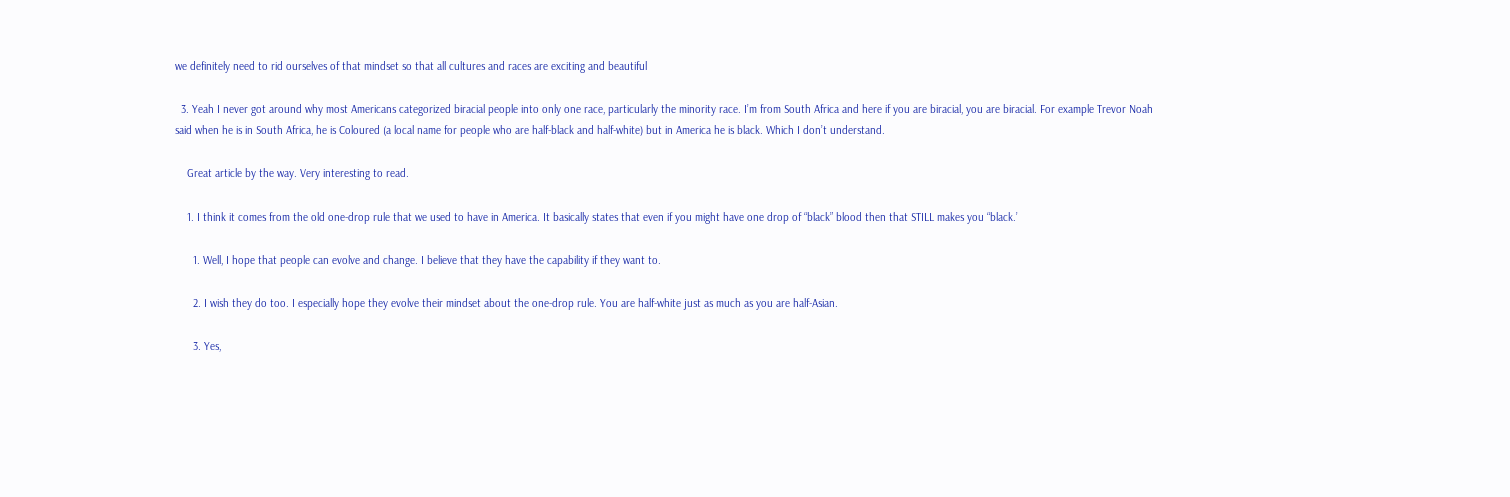we definitely need to rid ourselves of that mindset so that all cultures and races are exciting and beautiful

  3. Yeah I never got around why most Americans categorized biracial people into only one race, particularly the minority race. I’m from South Africa and here if you are biracial, you are biracial. For example Trevor Noah said when he is in South Africa, he is Coloured (a local name for people who are half-black and half-white) but in America he is black. Which I don’t understand.

    Great article by the way. Very interesting to read.

    1. I think it comes from the old one-drop rule that we used to have in America. It basically states that even if you might have one drop of “black” blood then that STILL makes you “black.’

      1. Well, I hope that people can evolve and change. I believe that they have the capability if they want to.

      2. I wish they do too. I especially hope they evolve their mindset about the one-drop rule. You are half-white just as much as you are half-Asian.

      3. Yes,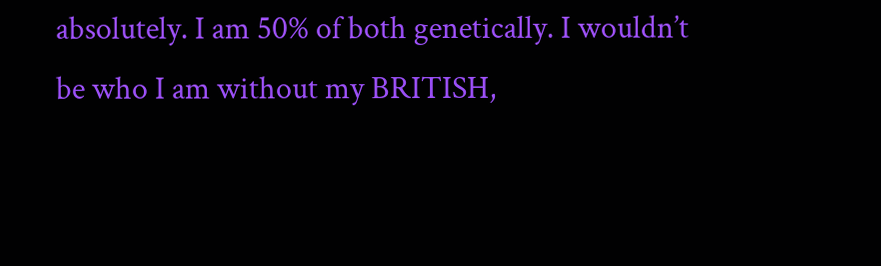absolutely. I am 50% of both genetically. I wouldn’t be who I am without my BRITISH,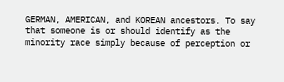GERMAN, AMERICAN, and KOREAN ancestors. To say that someone is or should identify as the minority race simply because of perception or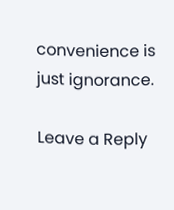convenience is just ignorance.

Leave a Reply